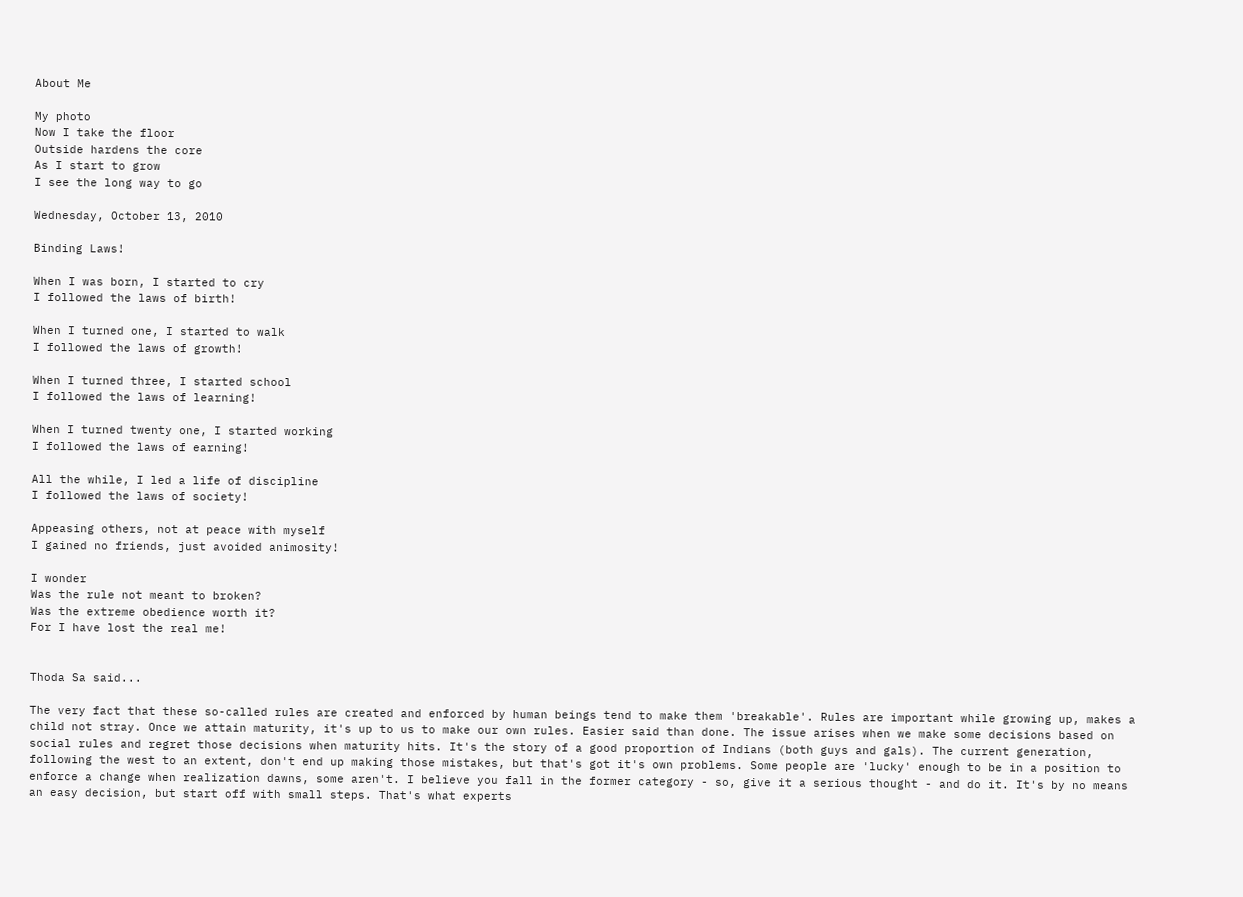About Me

My photo
Now I take the floor
Outside hardens the core
As I start to grow
I see the long way to go

Wednesday, October 13, 2010

Binding Laws!

When I was born, I started to cry
I followed the laws of birth!

When I turned one, I started to walk
I followed the laws of growth!

When I turned three, I started school
I followed the laws of learning!

When I turned twenty one, I started working
I followed the laws of earning!

All the while, I led a life of discipline
I followed the laws of society!

Appeasing others, not at peace with myself
I gained no friends, just avoided animosity!

I wonder
Was the rule not meant to broken?
Was the extreme obedience worth it?
For I have lost the real me!


Thoda Sa said...

The very fact that these so-called rules are created and enforced by human beings tend to make them 'breakable'. Rules are important while growing up, makes a child not stray. Once we attain maturity, it's up to us to make our own rules. Easier said than done. The issue arises when we make some decisions based on social rules and regret those decisions when maturity hits. It's the story of a good proportion of Indians (both guys and gals). The current generation, following the west to an extent, don't end up making those mistakes, but that's got it's own problems. Some people are 'lucky' enough to be in a position to enforce a change when realization dawns, some aren't. I believe you fall in the former category - so, give it a serious thought - and do it. It's by no means an easy decision, but start off with small steps. That's what experts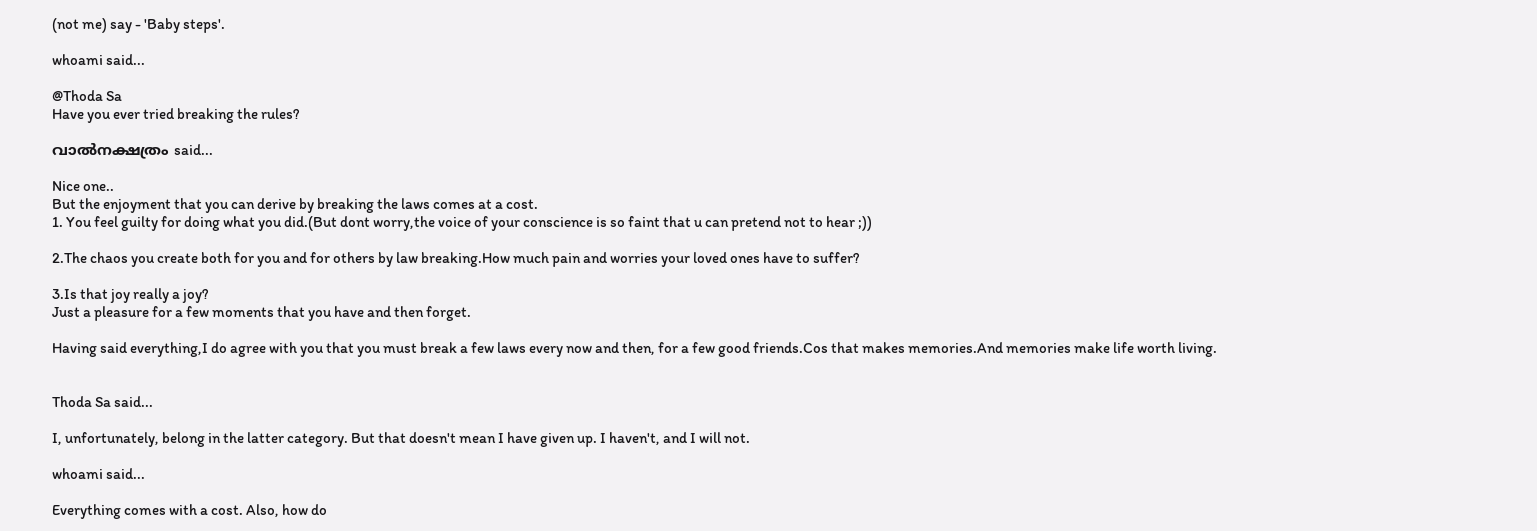(not me) say - 'Baby steps'.

whoami said...

@Thoda Sa
Have you ever tried breaking the rules?

വാല്‍നക്ഷത്രം said...

Nice one..
But the enjoyment that you can derive by breaking the laws comes at a cost.
1. You feel guilty for doing what you did.(But dont worry,the voice of your conscience is so faint that u can pretend not to hear ;))

2.The chaos you create both for you and for others by law breaking.How much pain and worries your loved ones have to suffer?

3.Is that joy really a joy?
Just a pleasure for a few moments that you have and then forget.

Having said everything,I do agree with you that you must break a few laws every now and then, for a few good friends.Cos that makes memories.And memories make life worth living.


Thoda Sa said...

I, unfortunately, belong in the latter category. But that doesn't mean I have given up. I haven't, and I will not.

whoami said...

Everything comes with a cost. Also, how do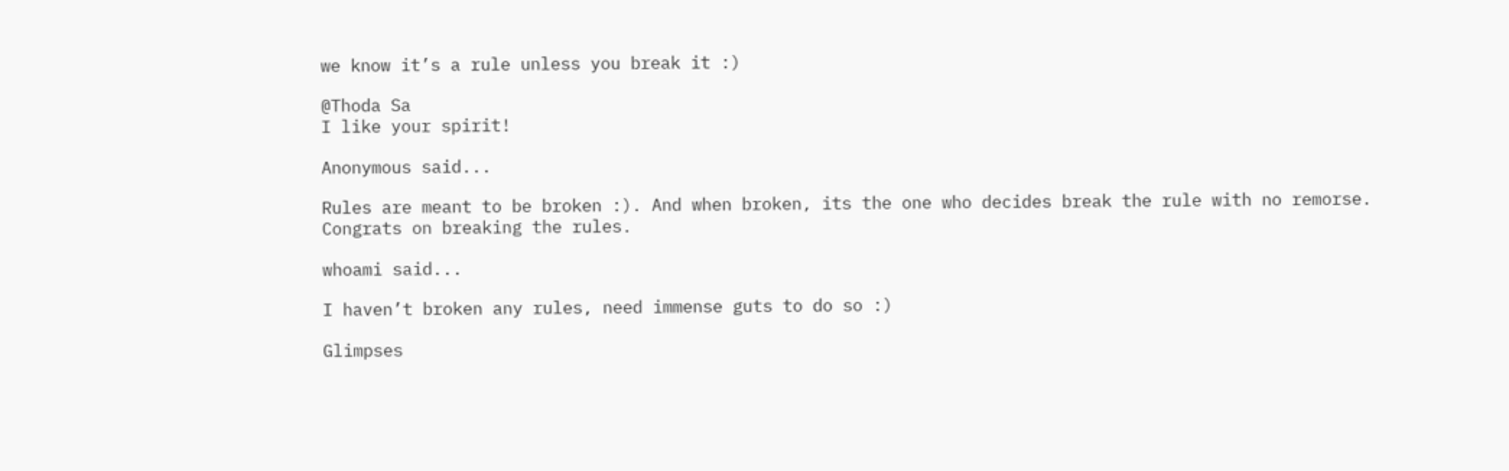we know it’s a rule unless you break it :)

@Thoda Sa
I like your spirit!

Anonymous said...

Rules are meant to be broken :). And when broken, its the one who decides break the rule with no remorse.
Congrats on breaking the rules.

whoami said...

I haven’t broken any rules, need immense guts to do so :)

Glimpses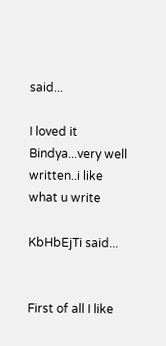said...

I loved it Bindya...very well written..i like what u write

KbHbEjTi said...


First of all I like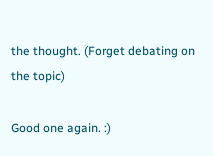the thought. (Forget debating on the topic)

Good one again. :)